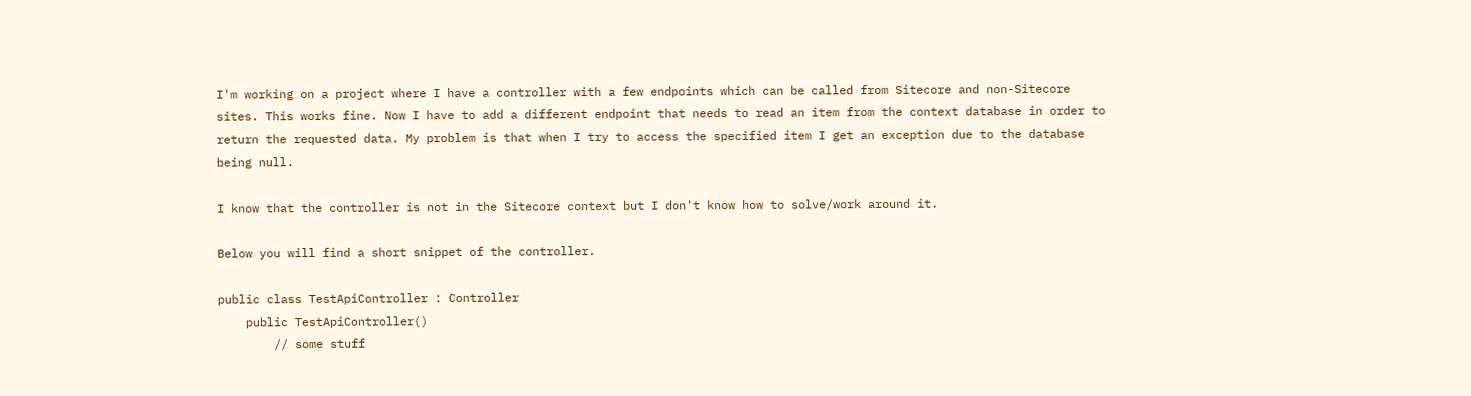I'm working on a project where I have a controller with a few endpoints which can be called from Sitecore and non-Sitecore sites. This works fine. Now I have to add a different endpoint that needs to read an item from the context database in order to return the requested data. My problem is that when I try to access the specified item I get an exception due to the database being null.

I know that the controller is not in the Sitecore context but I don't know how to solve/work around it.

Below you will find a short snippet of the controller.

public class TestApiController : Controller
    public TestApiController()
        // some stuff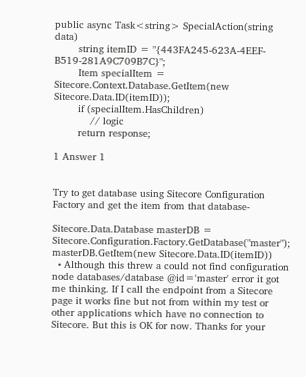public async Task<string> SpecialAction(string data)
        string itemID = "{443FA245-623A-4EEF-B519-281A9C709B7C}";
        Item specialItem = Sitecore.Context.Database.GetItem(new Sitecore.Data.ID(itemID));
        if (specialItem.HasChildren)
            // logic
        return response;

1 Answer 1


Try to get database using Sitecore Configuration Factory and get the item from that database-

Sitecore.Data.Database masterDB = Sitecore.Configuration.Factory.GetDatabase("master");
masterDB.GetItem(new Sitecore.Data.ID(itemID))
  • Although this threw a could not find configuration node databases/database @id='master' error it got me thinking. If I call the endpoint from a Sitecore page it works fine but not from within my test or other applications which have no connection to Sitecore. But this is OK for now. Thanks for your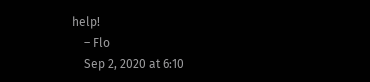help!
    – Flo
    Sep 2, 2020 at 6:10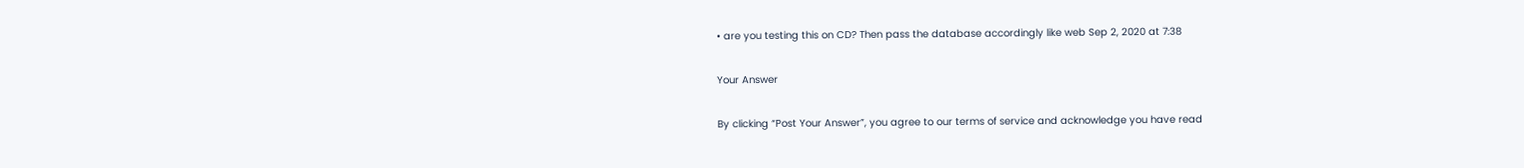• are you testing this on CD? Then pass the database accordingly like web Sep 2, 2020 at 7:38

Your Answer

By clicking “Post Your Answer”, you agree to our terms of service and acknowledge you have read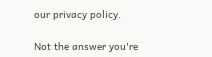our privacy policy.

Not the answer you're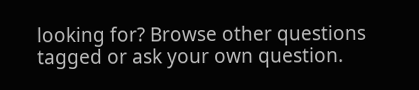looking for? Browse other questions tagged or ask your own question.